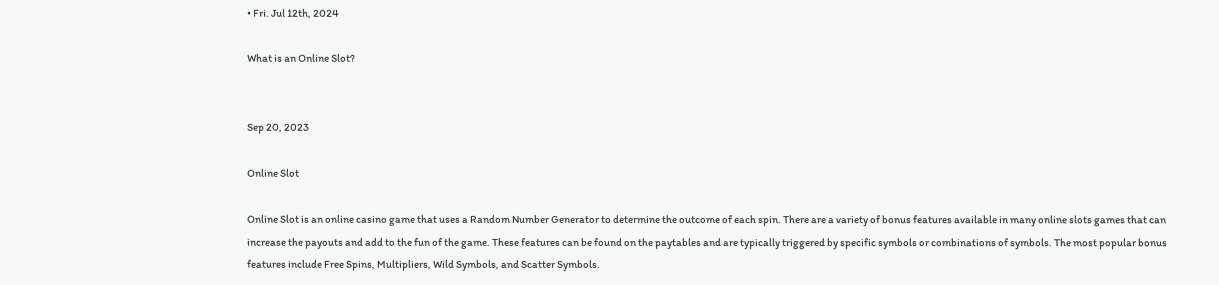• Fri. Jul 12th, 2024

What is an Online Slot?


Sep 20, 2023

Online Slot

Online Slot is an online casino game that uses a Random Number Generator to determine the outcome of each spin. There are a variety of bonus features available in many online slots games that can increase the payouts and add to the fun of the game. These features can be found on the paytables and are typically triggered by specific symbols or combinations of symbols. The most popular bonus features include Free Spins, Multipliers, Wild Symbols, and Scatter Symbols.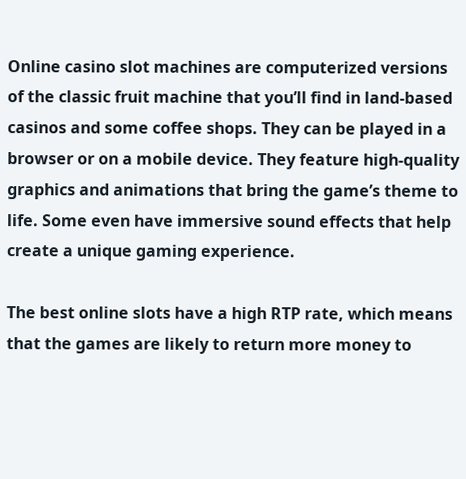Online casino slot machines are computerized versions of the classic fruit machine that you’ll find in land-based casinos and some coffee shops. They can be played in a browser or on a mobile device. They feature high-quality graphics and animations that bring the game’s theme to life. Some even have immersive sound effects that help create a unique gaming experience.

The best online slots have a high RTP rate, which means that the games are likely to return more money to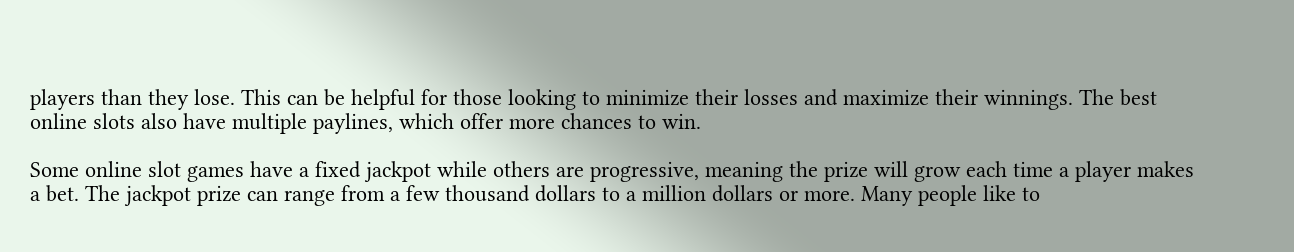players than they lose. This can be helpful for those looking to minimize their losses and maximize their winnings. The best online slots also have multiple paylines, which offer more chances to win.

Some online slot games have a fixed jackpot while others are progressive, meaning the prize will grow each time a player makes a bet. The jackpot prize can range from a few thousand dollars to a million dollars or more. Many people like to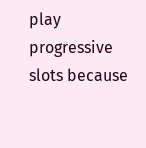play progressive slots because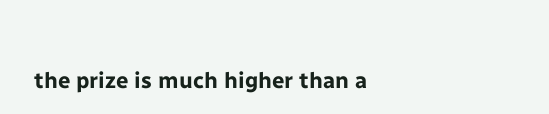the prize is much higher than a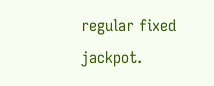regular fixed jackpot.